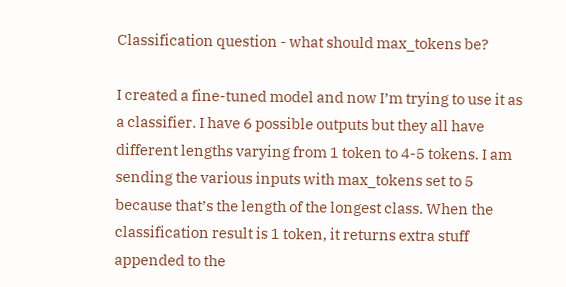Classification question - what should max_tokens be?

I created a fine-tuned model and now I’m trying to use it as a classifier. I have 6 possible outputs but they all have different lengths varying from 1 token to 4-5 tokens. I am sending the various inputs with max_tokens set to 5 because that’s the length of the longest class. When the classification result is 1 token, it returns extra stuff appended to the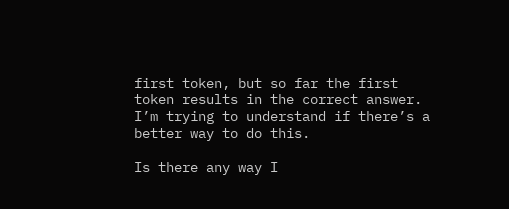first token, but so far the first token results in the correct answer. I’m trying to understand if there’s a better way to do this.

Is there any way I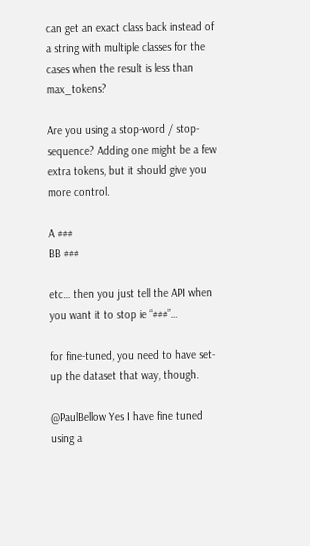can get an exact class back instead of a string with multiple classes for the cases when the result is less than max_tokens?

Are you using a stop-word / stop-sequence? Adding one might be a few extra tokens, but it should give you more control.

A ###
BB ###

etc… then you just tell the API when you want it to stop ie “###”…

for fine-tuned, you need to have set-up the dataset that way, though.

@PaulBellow Yes I have fine tuned using a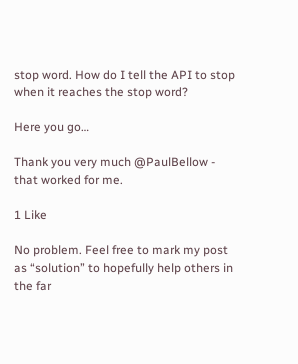stop word. How do I tell the API to stop when it reaches the stop word?

Here you go…

Thank you very much @PaulBellow - that worked for me.

1 Like

No problem. Feel free to mark my post as “solution” to hopefully help others in the far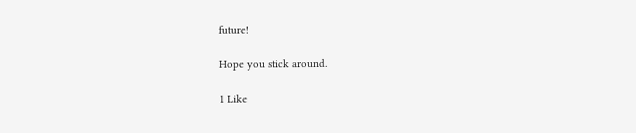future!

Hope you stick around.

1 Like